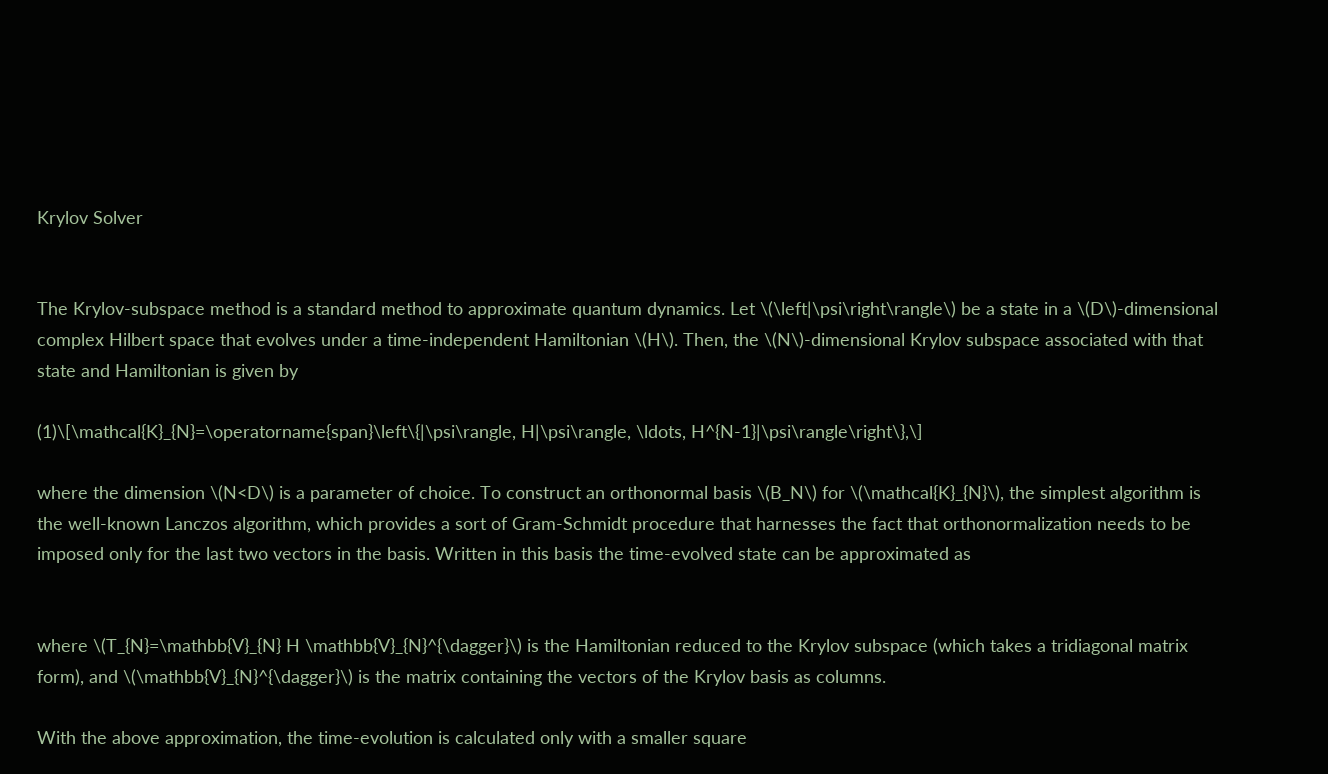Krylov Solver


The Krylov-subspace method is a standard method to approximate quantum dynamics. Let \(\left|\psi\right\rangle\) be a state in a \(D\)-dimensional complex Hilbert space that evolves under a time-independent Hamiltonian \(H\). Then, the \(N\)-dimensional Krylov subspace associated with that state and Hamiltonian is given by

(1)\[\mathcal{K}_{N}=\operatorname{span}\left\{|\psi\rangle, H|\psi\rangle, \ldots, H^{N-1}|\psi\rangle\right\},\]

where the dimension \(N<D\) is a parameter of choice. To construct an orthonormal basis \(B_N\) for \(\mathcal{K}_{N}\), the simplest algorithm is the well-known Lanczos algorithm, which provides a sort of Gram-Schmidt procedure that harnesses the fact that orthonormalization needs to be imposed only for the last two vectors in the basis. Written in this basis the time-evolved state can be approximated as


where \(T_{N}=\mathbb{V}_{N} H \mathbb{V}_{N}^{\dagger}\) is the Hamiltonian reduced to the Krylov subspace (which takes a tridiagonal matrix form), and \(\mathbb{V}_{N}^{\dagger}\) is the matrix containing the vectors of the Krylov basis as columns.

With the above approximation, the time-evolution is calculated only with a smaller square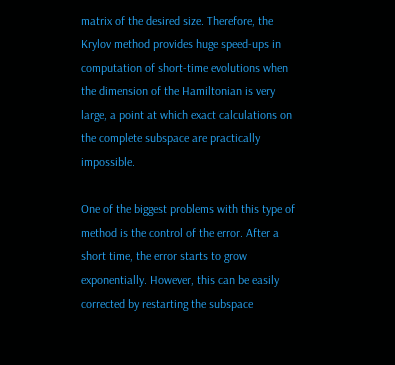matrix of the desired size. Therefore, the Krylov method provides huge speed-ups in computation of short-time evolutions when the dimension of the Hamiltonian is very large, a point at which exact calculations on the complete subspace are practically impossible.

One of the biggest problems with this type of method is the control of the error. After a short time, the error starts to grow exponentially. However, this can be easily corrected by restarting the subspace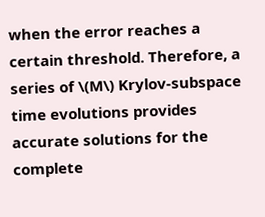when the error reaches a certain threshold. Therefore, a series of \(M\) Krylov-subspace time evolutions provides accurate solutions for the complete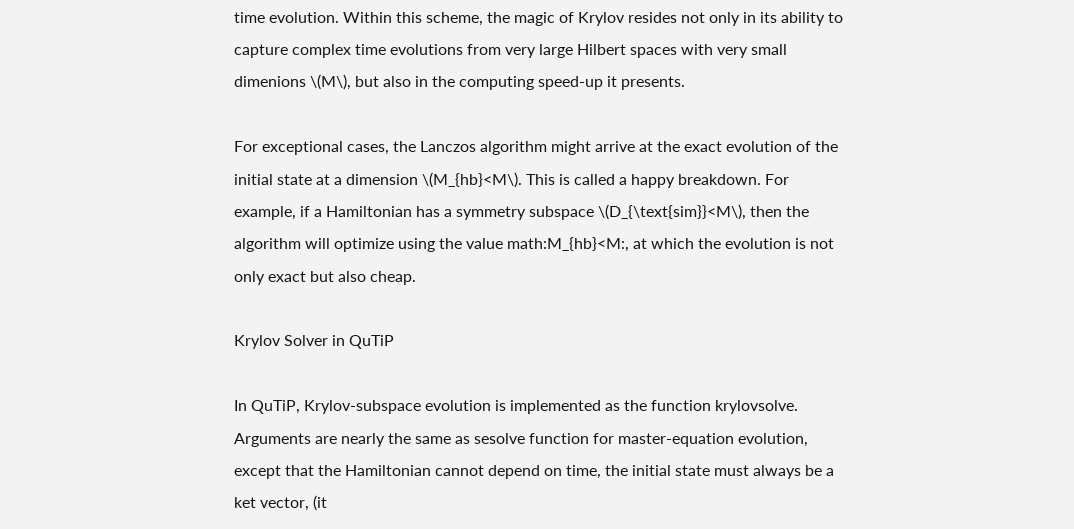time evolution. Within this scheme, the magic of Krylov resides not only in its ability to capture complex time evolutions from very large Hilbert spaces with very small dimenions \(M\), but also in the computing speed-up it presents.

For exceptional cases, the Lanczos algorithm might arrive at the exact evolution of the initial state at a dimension \(M_{hb}<M\). This is called a happy breakdown. For example, if a Hamiltonian has a symmetry subspace \(D_{\text{sim}}<M\), then the algorithm will optimize using the value math:M_{hb}<M:, at which the evolution is not only exact but also cheap.

Krylov Solver in QuTiP

In QuTiP, Krylov-subspace evolution is implemented as the function krylovsolve. Arguments are nearly the same as sesolve function for master-equation evolution, except that the Hamiltonian cannot depend on time, the initial state must always be a ket vector, (it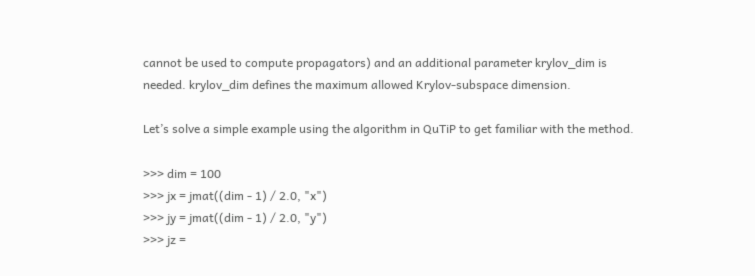cannot be used to compute propagators) and an additional parameter krylov_dim is needed. krylov_dim defines the maximum allowed Krylov-subspace dimension.

Let’s solve a simple example using the algorithm in QuTiP to get familiar with the method.

>>> dim = 100
>>> jx = jmat((dim - 1) / 2.0, "x")
>>> jy = jmat((dim - 1) / 2.0, "y")
>>> jz =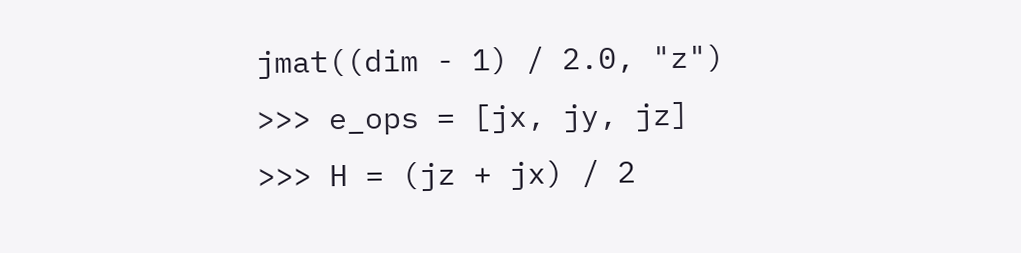jmat((dim - 1) / 2.0, "z")
>>> e_ops = [jx, jy, jz]
>>> H = (jz + jx) / 2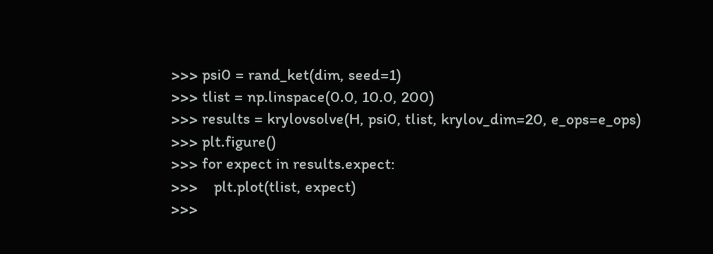>>> psi0 = rand_ket(dim, seed=1)
>>> tlist = np.linspace(0.0, 10.0, 200)
>>> results = krylovsolve(H, psi0, tlist, krylov_dim=20, e_ops=e_ops)
>>> plt.figure()
>>> for expect in results.expect:
>>>    plt.plot(tlist, expect)
>>>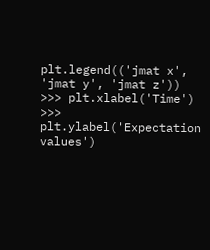plt.legend(('jmat x', 'jmat y', 'jmat z'))
>>> plt.xlabel('Time')
>>> plt.ylabel('Expectation values')